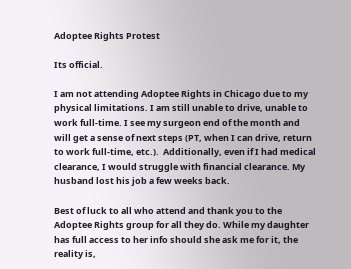Adoptee Rights Protest

Its official.

I am not attending Adoptee Rights in Chicago due to my physical limitations. I am still unable to drive, unable to work full-time. I see my surgeon end of the month and will get a sense of next steps (PT, when I can drive, return to work full-time, etc.).  Additionally, even if I had medical clearance, I would struggle with financial clearance. My husband lost his job a few weeks back.

Best of luck to all who attend and thank you to the Adoptee Rights group for all they do. While my daughter has full access to her info should she ask me for it, the reality is,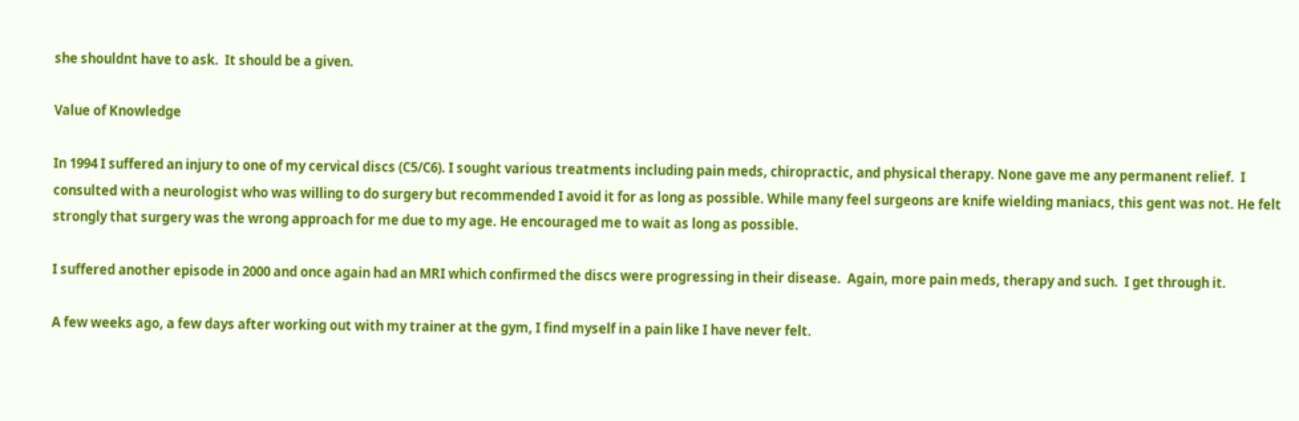she shouldnt have to ask.  It should be a given.

Value of Knowledge

In 1994 I suffered an injury to one of my cervical discs (C5/C6). I sought various treatments including pain meds, chiropractic, and physical therapy. None gave me any permanent relief.  I consulted with a neurologist who was willing to do surgery but recommended I avoid it for as long as possible. While many feel surgeons are knife wielding maniacs, this gent was not. He felt strongly that surgery was the wrong approach for me due to my age. He encouraged me to wait as long as possible.

I suffered another episode in 2000 and once again had an MRI which confirmed the discs were progressing in their disease.  Again, more pain meds, therapy and such.  I get through it.

A few weeks ago, a few days after working out with my trainer at the gym, I find myself in a pain like I have never felt.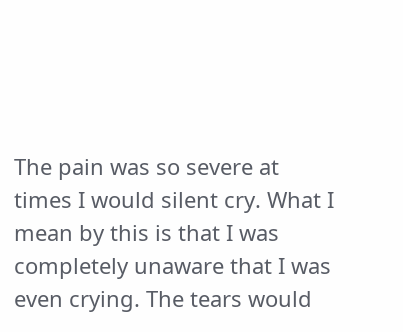The pain was so severe at times I would silent cry. What I mean by this is that I was completely unaware that I was even crying. The tears would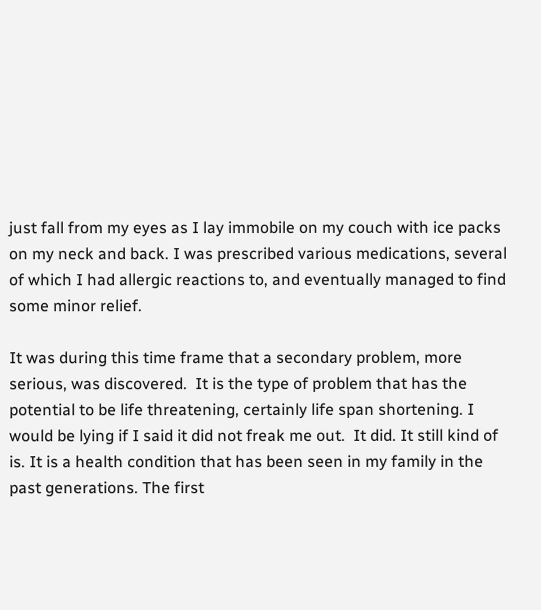just fall from my eyes as I lay immobile on my couch with ice packs on my neck and back. I was prescribed various medications, several of which I had allergic reactions to, and eventually managed to find some minor relief.

It was during this time frame that a secondary problem, more serious, was discovered.  It is the type of problem that has the potential to be life threatening, certainly life span shortening. I would be lying if I said it did not freak me out.  It did. It still kind of is. It is a health condition that has been seen in my family in the past generations. The first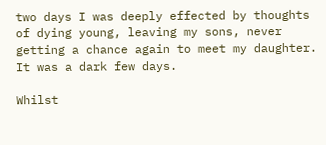two days I was deeply effected by thoughts of dying young, leaving my sons, never getting a chance again to meet my daughter. It was a dark few days.

Whilst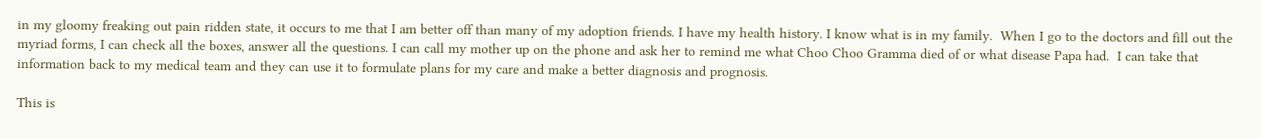in my gloomy freaking out pain ridden state, it occurs to me that I am better off than many of my adoption friends. I have my health history. I know what is in my family.  When I go to the doctors and fill out the myriad forms, I can check all the boxes, answer all the questions. I can call my mother up on the phone and ask her to remind me what Choo Choo Gramma died of or what disease Papa had.  I can take that information back to my medical team and they can use it to formulate plans for my care and make a better diagnosis and prognosis.

This is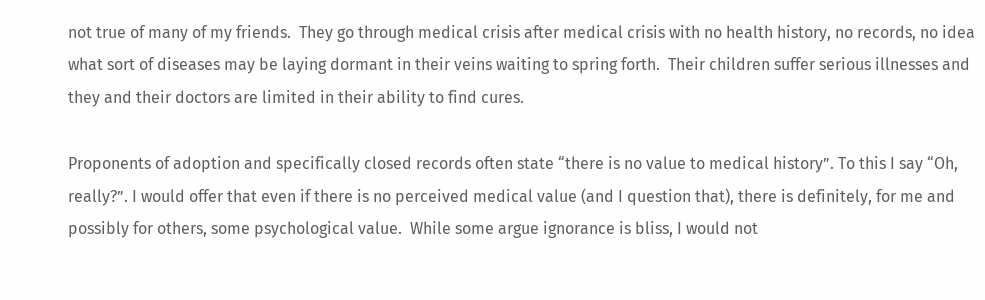not true of many of my friends.  They go through medical crisis after medical crisis with no health history, no records, no idea what sort of diseases may be laying dormant in their veins waiting to spring forth.  Their children suffer serious illnesses and they and their doctors are limited in their ability to find cures.

Proponents of adoption and specifically closed records often state “there is no value to medical history”. To this I say “Oh, really?”. I would offer that even if there is no perceived medical value (and I question that), there is definitely, for me and possibly for others, some psychological value.  While some argue ignorance is bliss, I would not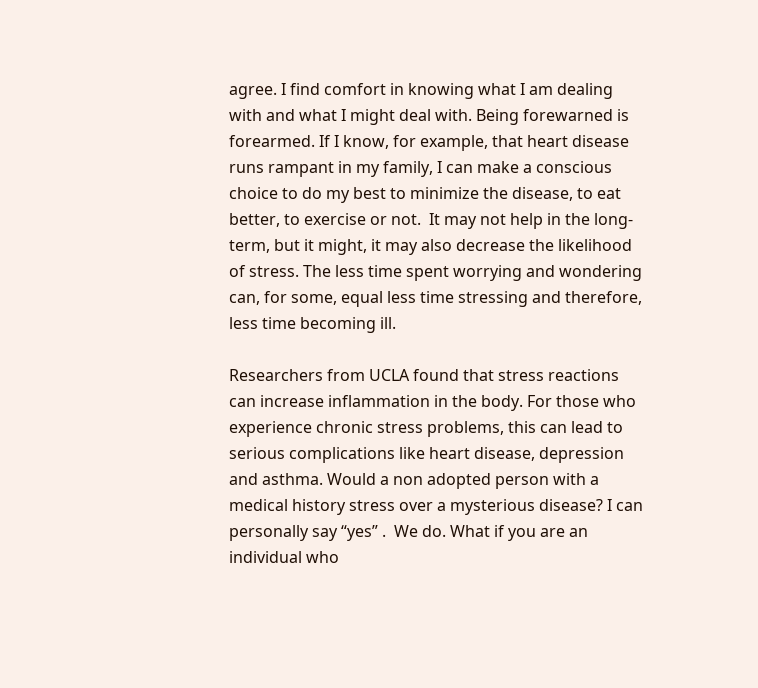agree. I find comfort in knowing what I am dealing with and what I might deal with. Being forewarned is forearmed. If I know, for example, that heart disease runs rampant in my family, I can make a conscious choice to do my best to minimize the disease, to eat better, to exercise or not.  It may not help in the long-term, but it might, it may also decrease the likelihood of stress. The less time spent worrying and wondering can, for some, equal less time stressing and therefore, less time becoming ill.

Researchers from UCLA found that stress reactions can increase inflammation in the body. For those who experience chronic stress problems, this can lead to serious complications like heart disease, depression and asthma. Would a non adopted person with a medical history stress over a mysterious disease? I can personally say “yes” .  We do. What if you are an individual who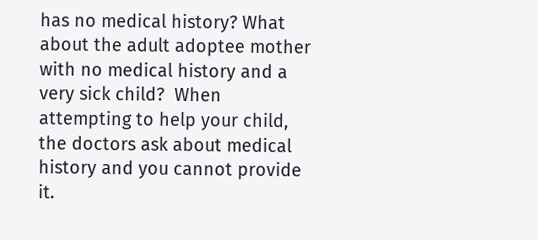has no medical history? What about the adult adoptee mother with no medical history and a very sick child?  When attempting to help your child, the doctors ask about medical history and you cannot provide it.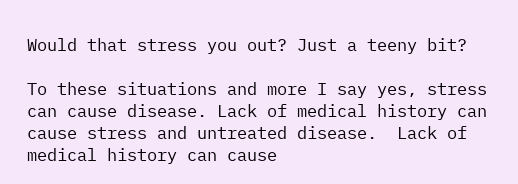Would that stress you out? Just a teeny bit?

To these situations and more I say yes, stress can cause disease. Lack of medical history can cause stress and untreated disease.  Lack of medical history can cause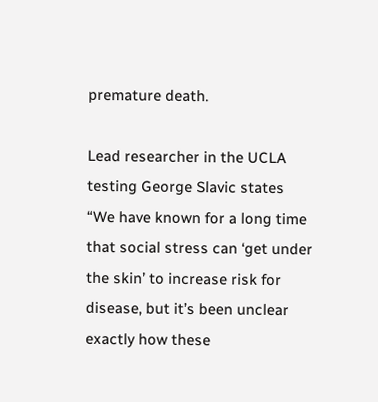premature death.

Lead researcher in the UCLA testing George Slavic states “We have known for a long time that social stress can ‘get under the skin’ to increase risk for disease, but it’s been unclear exactly how these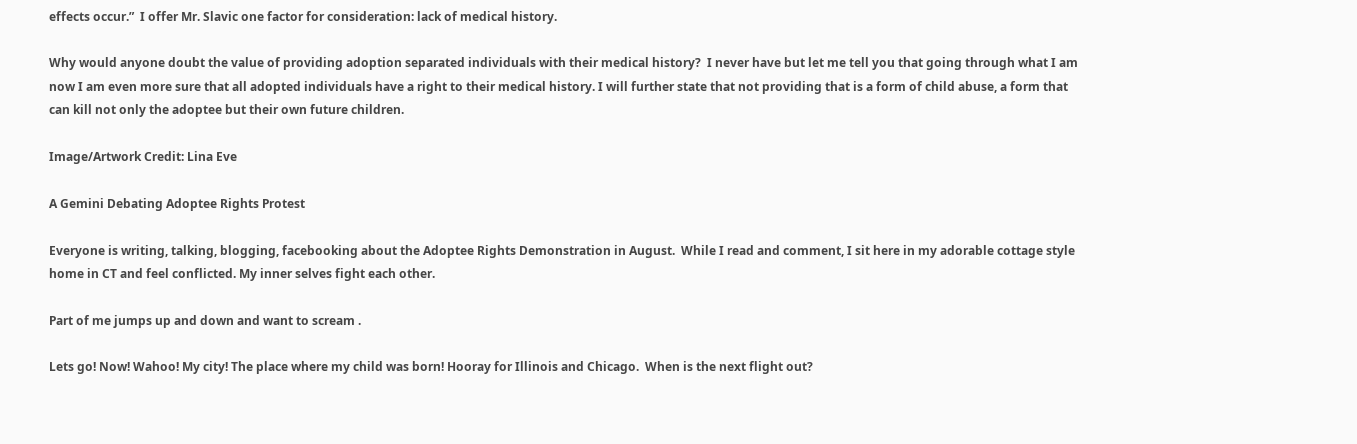effects occur.”  I offer Mr. Slavic one factor for consideration: lack of medical history.

Why would anyone doubt the value of providing adoption separated individuals with their medical history?  I never have but let me tell you that going through what I am now I am even more sure that all adopted individuals have a right to their medical history. I will further state that not providing that is a form of child abuse, a form that can kill not only the adoptee but their own future children.

Image/Artwork Credit: Lina Eve

A Gemini Debating Adoptee Rights Protest

Everyone is writing, talking, blogging, facebooking about the Adoptee Rights Demonstration in August.  While I read and comment, I sit here in my adorable cottage style home in CT and feel conflicted. My inner selves fight each other.

Part of me jumps up and down and want to scream .

Lets go! Now! Wahoo! My city! The place where my child was born! Hooray for Illinois and Chicago.  When is the next flight out?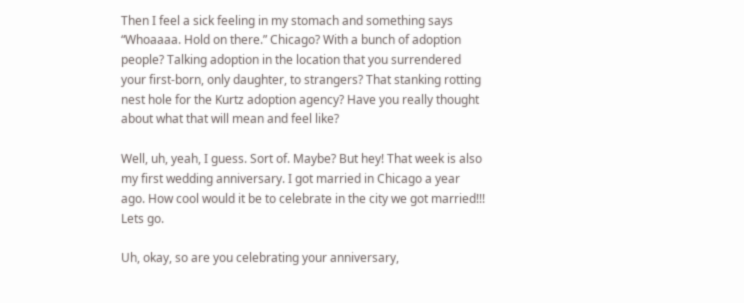Then I feel a sick feeling in my stomach and something says “Whoaaaa. Hold on there.” Chicago? With a bunch of adoption people? Talking adoption in the location that you surrendered your first-born, only daughter, to strangers? That stanking rotting nest hole for the Kurtz adoption agency? Have you really thought about what that will mean and feel like?

Well, uh, yeah, I guess. Sort of. Maybe? But hey! That week is also my first wedding anniversary. I got married in Chicago a year ago. How cool would it be to celebrate in the city we got married!!! Lets go.

Uh, okay, so are you celebrating your anniversary,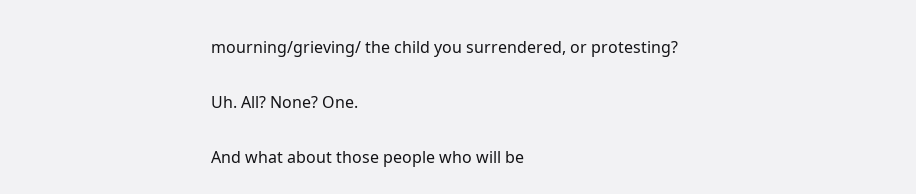mourning/grieving/ the child you surrendered, or protesting?

Uh. All? None? One.

And what about those people who will be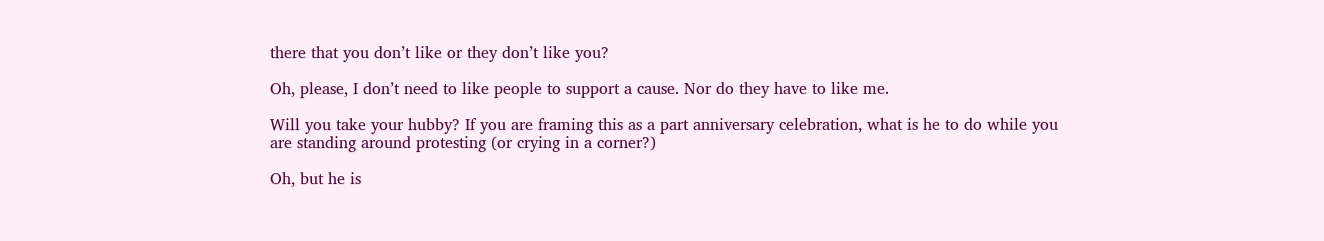there that you don’t like or they don’t like you?

Oh, please, I don’t need to like people to support a cause. Nor do they have to like me.

Will you take your hubby? If you are framing this as a part anniversary celebration, what is he to do while you are standing around protesting (or crying in a corner?)

Oh, but he is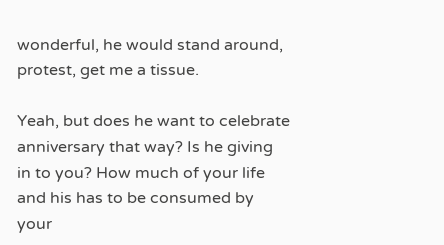wonderful, he would stand around, protest, get me a tissue.

Yeah, but does he want to celebrate anniversary that way? Is he giving in to you? How much of your life and his has to be consumed by your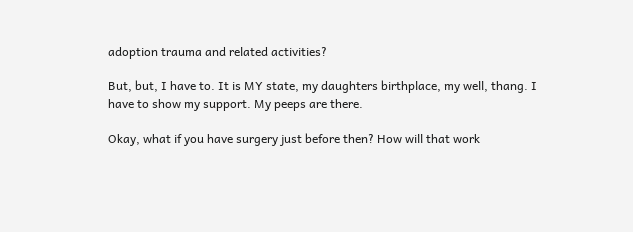adoption trauma and related activities?

But, but, I have to. It is MY state, my daughters birthplace, my well, thang. I have to show my support. My peeps are there.

Okay, what if you have surgery just before then? How will that work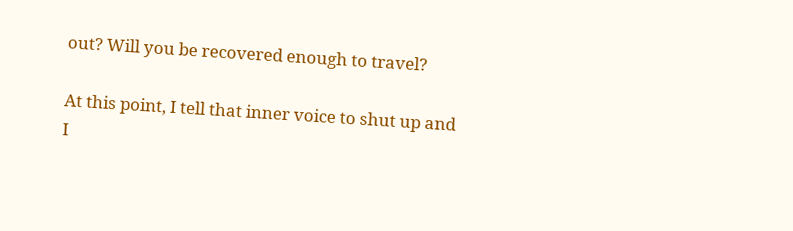out? Will you be recovered enough to travel?

At this point, I tell that inner voice to shut up and I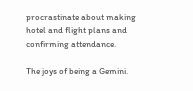procrastinate about making hotel and flight plans and confirming attendance.

The joys of being a Gemini.